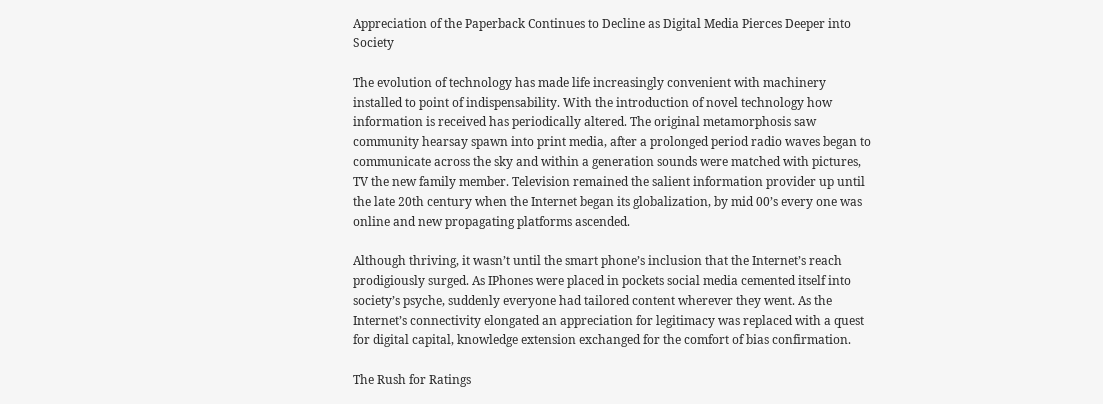Appreciation of the Paperback Continues to Decline as Digital Media Pierces Deeper into Society

The evolution of technology has made life increasingly convenient with machinery installed to point of indispensability. With the introduction of novel technology how information is received has periodically altered. The original metamorphosis saw community hearsay spawn into print media, after a prolonged period radio waves began to communicate across the sky and within a generation sounds were matched with pictures, TV the new family member. Television remained the salient information provider up until the late 20th century when the Internet began its globalization, by mid 00’s every one was online and new propagating platforms ascended.

Although thriving, it wasn’t until the smart phone’s inclusion that the Internet’s reach prodigiously surged. As IPhones were placed in pockets social media cemented itself into society’s psyche, suddenly everyone had tailored content wherever they went. As the Internet’s connectivity elongated an appreciation for legitimacy was replaced with a quest for digital capital, knowledge extension exchanged for the comfort of bias confirmation.

The Rush for Ratings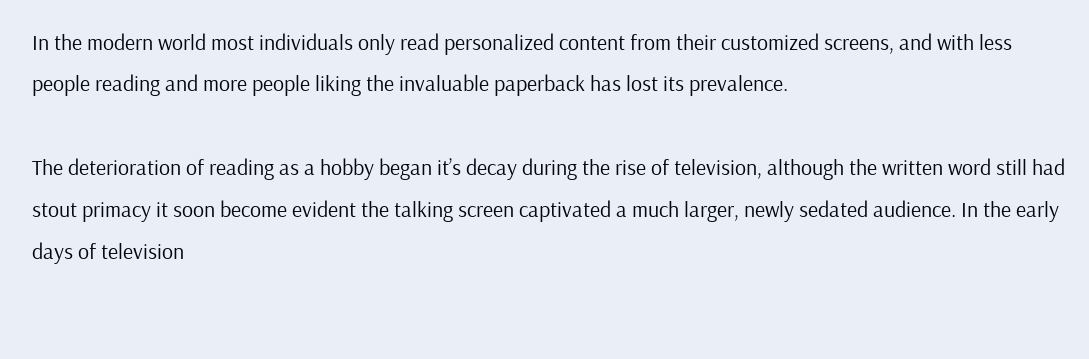In the modern world most individuals only read personalized content from their customized screens, and with less people reading and more people liking the invaluable paperback has lost its prevalence.

The deterioration of reading as a hobby began it’s decay during the rise of television, although the written word still had stout primacy it soon become evident the talking screen captivated a much larger, newly sedated audience. In the early days of television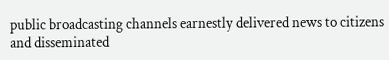public broadcasting channels earnestly delivered news to citizens and disseminated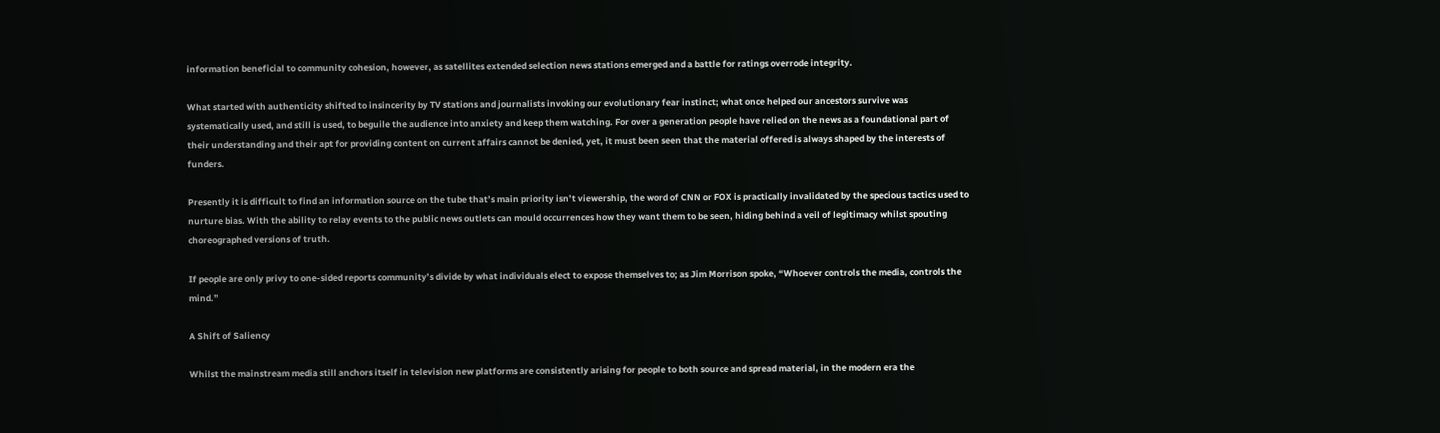information beneficial to community cohesion, however, as satellites extended selection news stations emerged and a battle for ratings overrode integrity.

What started with authenticity shifted to insincerity by TV stations and journalists invoking our evolutionary fear instinct; what once helped our ancestors survive was systematically used, and still is used, to beguile the audience into anxiety and keep them watching. For over a generation people have relied on the news as a foundational part of their understanding and their apt for providing content on current affairs cannot be denied, yet, it must been seen that the material offered is always shaped by the interests of funders.

Presently it is difficult to find an information source on the tube that’s main priority isn’t viewership, the word of CNN or FOX is practically invalidated by the specious tactics used to nurture bias. With the ability to relay events to the public news outlets can mould occurrences how they want them to be seen, hiding behind a veil of legitimacy whilst spouting choreographed versions of truth.

If people are only privy to one-sided reports community’s divide by what individuals elect to expose themselves to; as Jim Morrison spoke, “Whoever controls the media, controls the mind.”

A Shift of Saliency

Whilst the mainstream media still anchors itself in television new platforms are consistently arising for people to both source and spread material, in the modern era the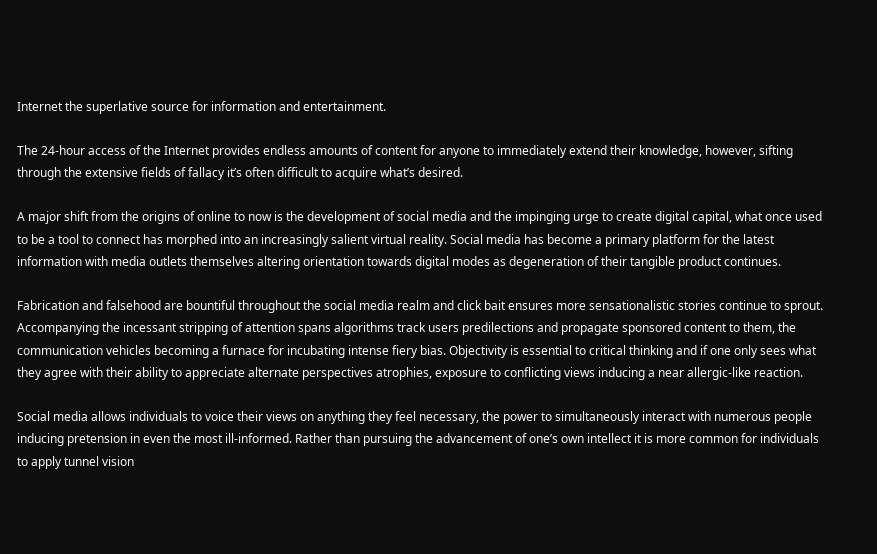Internet the superlative source for information and entertainment.

The 24-hour access of the Internet provides endless amounts of content for anyone to immediately extend their knowledge, however, sifting through the extensive fields of fallacy it’s often difficult to acquire what’s desired.

A major shift from the origins of online to now is the development of social media and the impinging urge to create digital capital, what once used to be a tool to connect has morphed into an increasingly salient virtual reality. Social media has become a primary platform for the latest information with media outlets themselves altering orientation towards digital modes as degeneration of their tangible product continues.

Fabrication and falsehood are bountiful throughout the social media realm and click bait ensures more sensationalistic stories continue to sprout. Accompanying the incessant stripping of attention spans algorithms track users predilections and propagate sponsored content to them, the communication vehicles becoming a furnace for incubating intense fiery bias. Objectivity is essential to critical thinking and if one only sees what they agree with their ability to appreciate alternate perspectives atrophies, exposure to conflicting views inducing a near allergic-like reaction.

Social media allows individuals to voice their views on anything they feel necessary, the power to simultaneously interact with numerous people inducing pretension in even the most ill-informed. Rather than pursuing the advancement of one’s own intellect it is more common for individuals to apply tunnel vision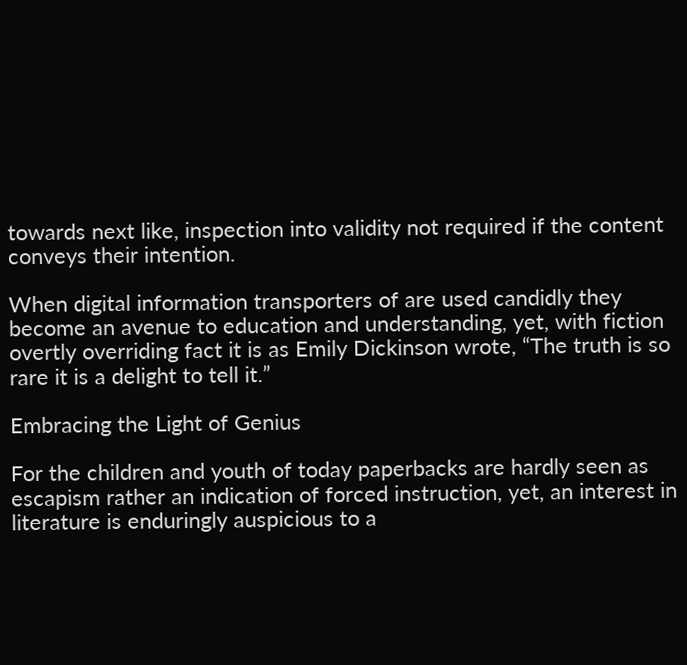towards next like, inspection into validity not required if the content conveys their intention.

When digital information transporters of are used candidly they become an avenue to education and understanding, yet, with fiction overtly overriding fact it is as Emily Dickinson wrote, “The truth is so rare it is a delight to tell it.”

Embracing the Light of Genius

For the children and youth of today paperbacks are hardly seen as escapism rather an indication of forced instruction, yet, an interest in literature is enduringly auspicious to a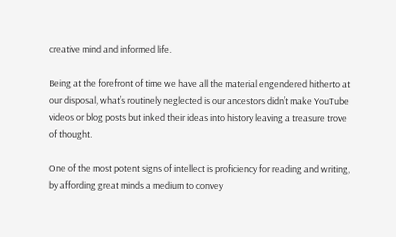creative mind and informed life.

Being at the forefront of time we have all the material engendered hitherto at our disposal, what’s routinely neglected is our ancestors didn’t make YouTube videos or blog posts but inked their ideas into history leaving a treasure trove of thought.

One of the most potent signs of intellect is proficiency for reading and writing, by affording great minds a medium to convey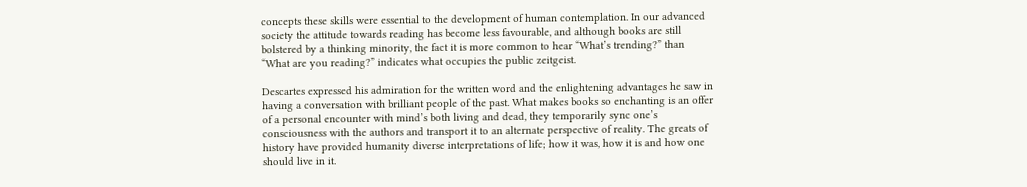concepts these skills were essential to the development of human contemplation. In our advanced society the attitude towards reading has become less favourable, and although books are still bolstered by a thinking minority, the fact it is more common to hear “What’s trending?” than “What are you reading?” indicates what occupies the public zeitgeist.

Descartes expressed his admiration for the written word and the enlightening advantages he saw in having a conversation with brilliant people of the past. What makes books so enchanting is an offer of a personal encounter with mind’s both living and dead, they temporarily sync one’s consciousness with the authors and transport it to an alternate perspective of reality. The greats of history have provided humanity diverse interpretations of life; how it was, how it is and how one should live in it.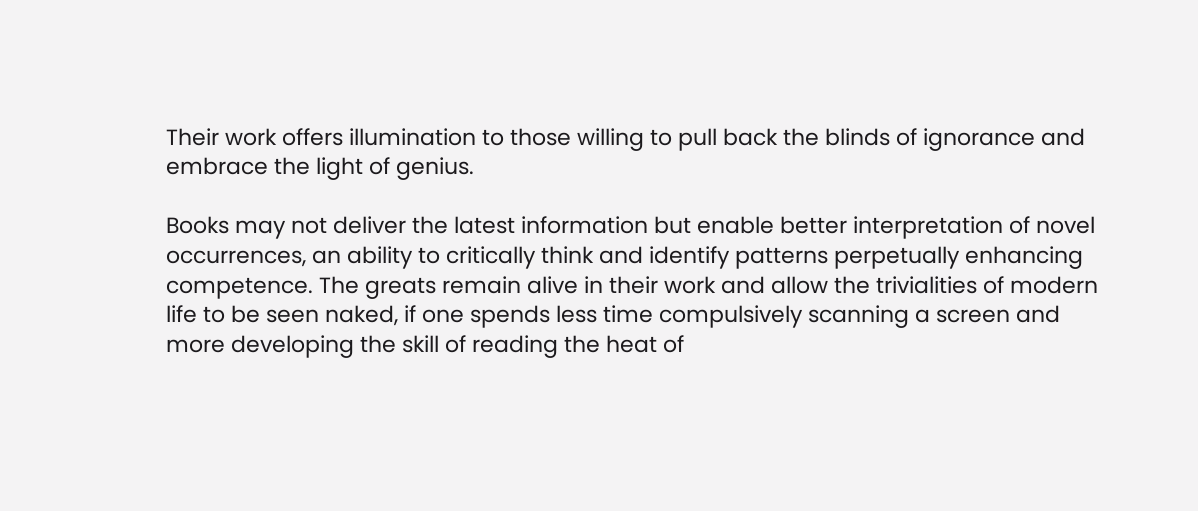Their work offers illumination to those willing to pull back the blinds of ignorance and embrace the light of genius.

Books may not deliver the latest information but enable better interpretation of novel occurrences, an ability to critically think and identify patterns perpetually enhancing competence. The greats remain alive in their work and allow the trivialities of modern life to be seen naked, if one spends less time compulsively scanning a screen and more developing the skill of reading the heat of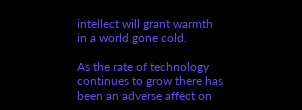intellect will grant warmth in a world gone cold.

As the rate of technology continues to grow there has been an adverse affect on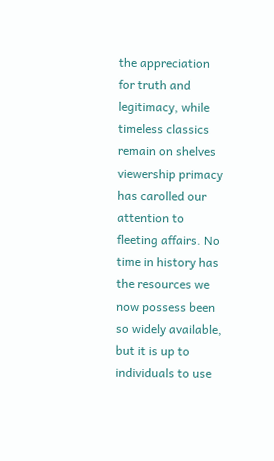the appreciation for truth and legitimacy, while timeless classics remain on shelves viewership primacy has carolled our attention to fleeting affairs. No time in history has the resources we now possess been so widely available, but it is up to individuals to use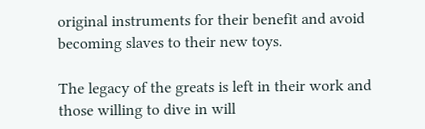original instruments for their benefit and avoid becoming slaves to their new toys.

The legacy of the greats is left in their work and those willing to dive in will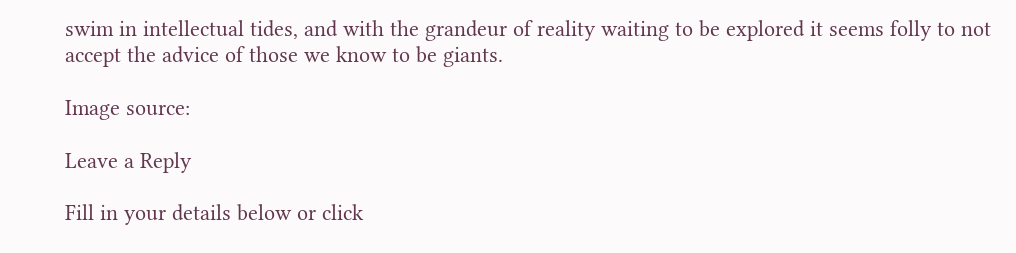swim in intellectual tides, and with the grandeur of reality waiting to be explored it seems folly to not accept the advice of those we know to be giants.

Image source:

Leave a Reply

Fill in your details below or click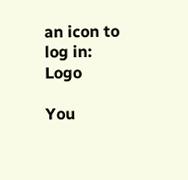an icon to log in: Logo

You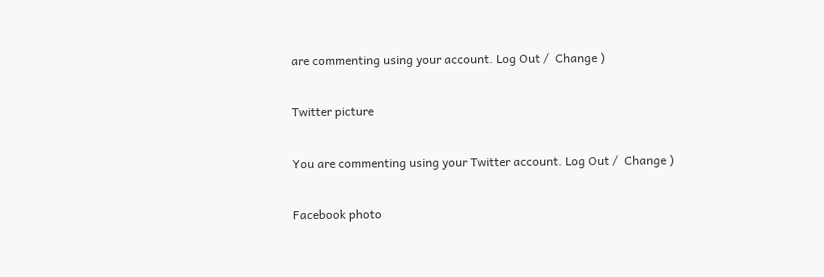are commenting using your account. Log Out /  Change )

Twitter picture

You are commenting using your Twitter account. Log Out /  Change )

Facebook photo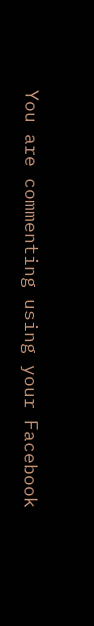You are commenting using your Facebook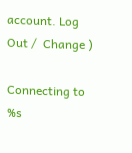account. Log Out /  Change )

Connecting to %s